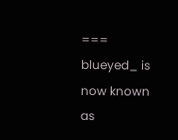=== blueyed_ is now known as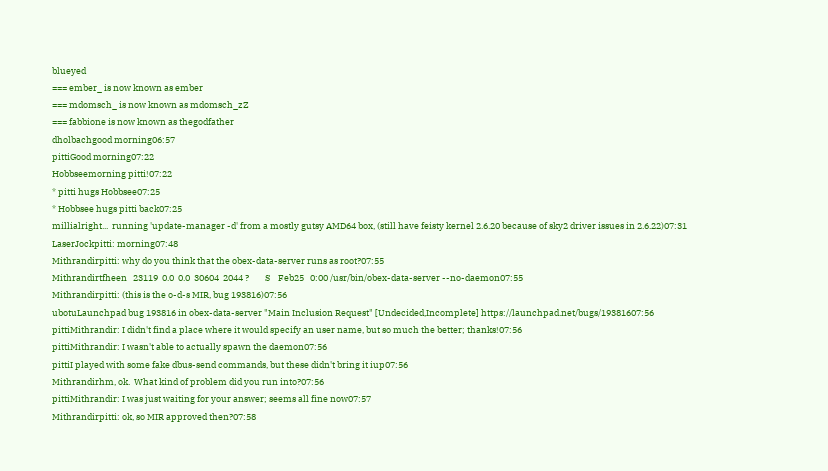blueyed
=== ember_ is now known as ember
=== mdomsch_ is now known as mdomsch_zZ
=== fabbione is now known as thegodfather
dholbachgood morning06:57
pittiGood morning07:22
Hobbseemorning pitti!07:22
* pitti hugs Hobbsee07:25
* Hobbsee hugs pitti back07:25
millialright...  running 'update-manager -d' from a mostly gutsy AMD64 box, (still have feisty kernel 2.6.20 because of sky2 driver issues in 2.6.22)07:31
LaserJockpitti: morning07:48
Mithrandirpitti: why do you think that the obex-data-server runs as root?07:55
Mithrandirtfheen   23119  0.0  0.0  30604  2044 ?        S    Feb25   0:00 /usr/bin/obex-data-server --no-daemon07:55
Mithrandirpitti: (this is the o-d-s MIR, bug 193816)07:56
ubotuLaunchpad bug 193816 in obex-data-server "Main Inclusion Request" [Undecided,Incomplete] https://launchpad.net/bugs/19381607:56
pittiMithrandir: I didn't find a place where it would specify an user name, but so much the better; thanks!07:56
pittiMithrandir: I wasn't able to actually spawn the daemon07:56
pittiI played with some fake dbus-send commands, but these didn't bring it iup07:56
Mithrandirhm, ok.  What kind of problem did you run into?07:56
pittiMithrandir: I was just waiting for your answer; seems all fine now07:57
Mithrandirpitti: ok, so MIR approved then?07:58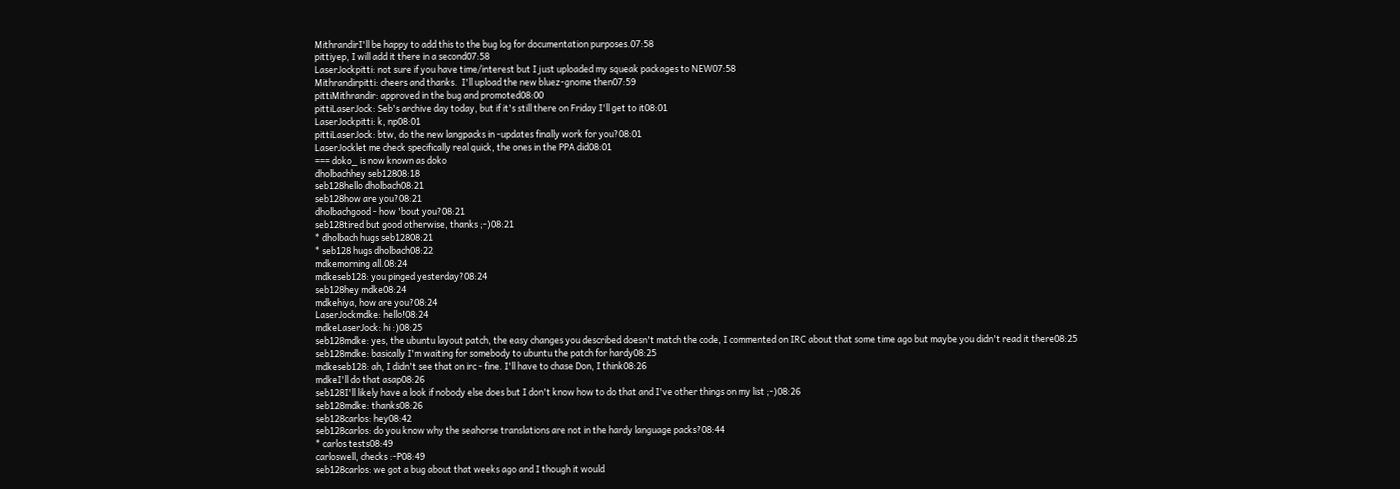MithrandirI'll be happy to add this to the bug log for documentation purposes.07:58
pittiyep, I will add it there in a second07:58
LaserJockpitti: not sure if you have time/interest but I just uploaded my squeak packages to NEW07:58
Mithrandirpitti: cheers and thanks.  I'll upload the new bluez-gnome then07:59
pittiMithrandir: approved in the bug and promoted08:00
pittiLaserJock: Seb's archive day today, but if it's still there on Friday I'll get to it08:01
LaserJockpitti: k, np08:01
pittiLaserJock: btw, do the new langpacks in -updates finally work for you?08:01
LaserJocklet me check specifically real quick, the ones in the PPA did08:01
=== doko_ is now known as doko
dholbachhey seb12808:18
seb128hello dholbach08:21
seb128how are you?08:21
dholbachgood - how 'bout you?08:21
seb128tired but good otherwise, thanks ;-)08:21
* dholbach hugs seb12808:21
* seb128 hugs dholbach08:22
mdkemorning all.08:24
mdkeseb128: you pinged yesterday?08:24
seb128hey mdke08:24
mdkehiya, how are you?08:24
LaserJockmdke: hello!08:24
mdkeLaserJock: hi :)08:25
seb128mdke: yes, the ubuntu layout patch, the easy changes you described doesn't match the code, I commented on IRC about that some time ago but maybe you didn't read it there08:25
seb128mdke: basically I'm waiting for somebody to ubuntu the patch for hardy08:25
mdkeseb128: ah, I didn't see that on irc - fine. I'll have to chase Don, I think08:26
mdkeI'll do that asap08:26
seb128I'll likely have a look if nobody else does but I don't know how to do that and I've other things on my list ;-)08:26
seb128mdke: thanks08:26
seb128carlos: hey08:42
seb128carlos: do you know why the seahorse translations are not in the hardy language packs?08:44
* carlos tests08:49
carloswell, checks :-P08:49
seb128carlos: we got a bug about that weeks ago and I though it would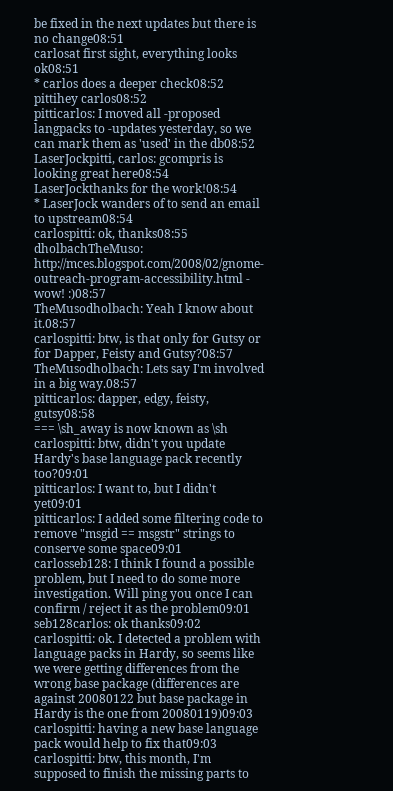be fixed in the next updates but there is no change08:51
carlosat first sight, everything looks ok08:51
* carlos does a deeper check08:52
pittihey carlos08:52
pitticarlos: I moved all -proposed langpacks to -updates yesterday, so we can mark them as 'used' in the db08:52
LaserJockpitti, carlos: gcompris is looking great here08:54
LaserJockthanks for the work!08:54
* LaserJock wanders of to send an email to upstream08:54
carlospitti: ok, thanks08:55
dholbachTheMuso: http://mces.blogspot.com/2008/02/gnome-outreach-program-accessibility.html - wow! :)08:57
TheMusodholbach: Yeah I know about it.08:57
carlospitti: btw, is that only for Gutsy or for Dapper, Feisty and Gutsy?08:57
TheMusodholbach: Lets say I'm involved in a big way.08:57
pitticarlos: dapper, edgy, feisty, gutsy08:58
=== \sh_away is now known as \sh
carlospitti: btw, didn't you update Hardy's base language pack recently too?09:01
pitticarlos: I want to, but I didn't yet09:01
pitticarlos: I added some filtering code to remove "msgid == msgstr" strings to conserve some space09:01
carlosseb128: I think I found a possible problem, but I need to do some more investigation. Will ping you once I can confirm / reject it as the problem09:01
seb128carlos: ok thanks09:02
carlospitti: ok. I detected a problem with language packs in Hardy, so seems like we were getting differences from the wrong base package (differences are against 20080122 but base package in Hardy is the one from 20080119)09:03
carlospitti: having a new base language pack would help to fix that09:03
carlospitti: btw, this month, I'm supposed to finish the missing parts to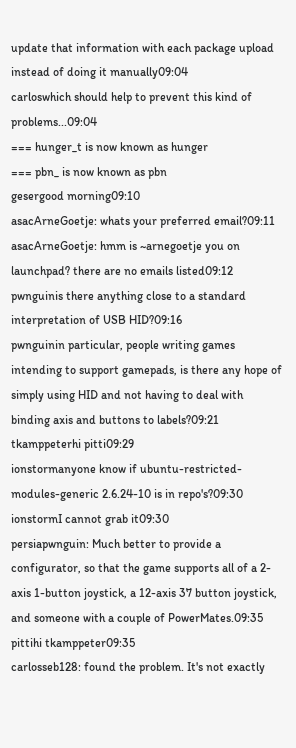update that information with each package upload instead of doing it manually09:04
carloswhich should help to prevent this kind of problems...09:04
=== hunger_t is now known as hunger
=== pbn_ is now known as pbn
gesergood morning09:10
asacArneGoetje: whats your preferred email?09:11
asacArneGoetje: hmm is ~arnegoetje you on launchpad? there are no emails listed09:12
pwnguinis there anything close to a standard interpretation of USB HID?09:16
pwnguinin particular, people writing games intending to support gamepads, is there any hope of simply using HID and not having to deal with binding axis and buttons to labels?09:21
tkamppeterhi pitti09:29
ionstormanyone know if ubuntu-restricted-modules-generic 2.6.24-10 is in repo's?09:30
ionstormI cannot grab it09:30
persiapwnguin: Much better to provide a configurator, so that the game supports all of a 2-axis 1-button joystick, a 12-axis 37 button joystick, and someone with a couple of PowerMates.09:35
pittihi tkamppeter09:35
carlosseb128: found the problem. It's not exactly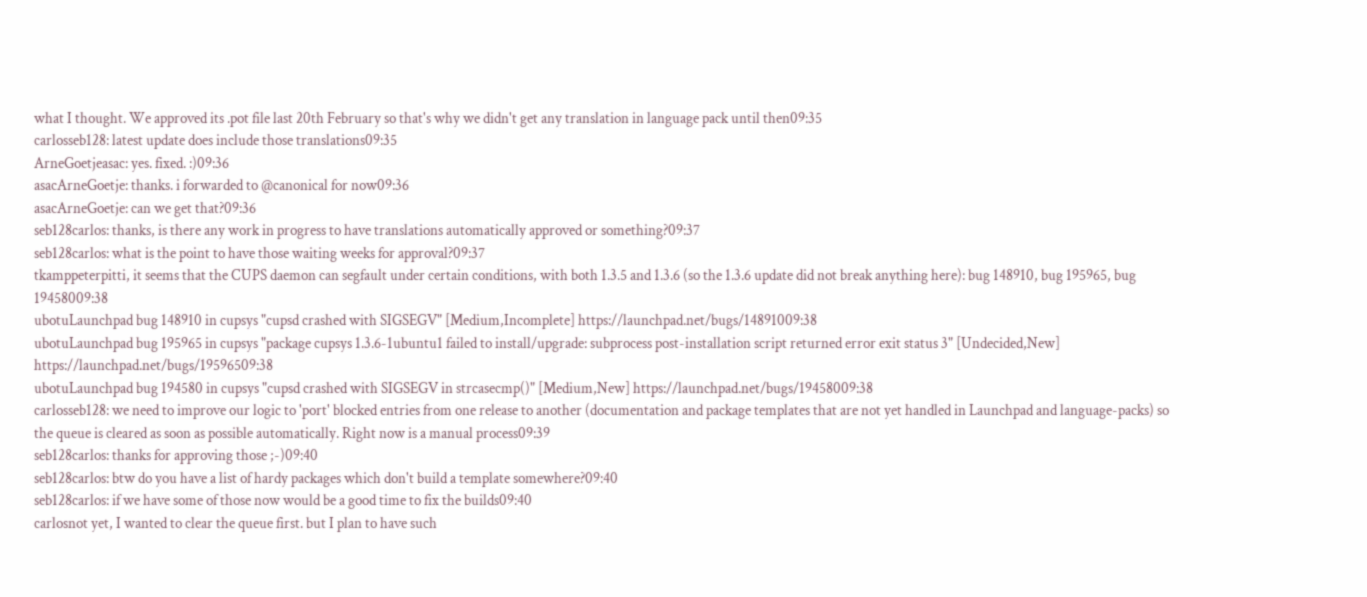what I thought. We approved its .pot file last 20th February so that's why we didn't get any translation in language pack until then09:35
carlosseb128: latest update does include those translations09:35
ArneGoetjeasac: yes. fixed. :)09:36
asacArneGoetje: thanks. i forwarded to @canonical for now09:36
asacArneGoetje: can we get that?09:36
seb128carlos: thanks, is there any work in progress to have translations automatically approved or something?09:37
seb128carlos: what is the point to have those waiting weeks for approval?09:37
tkamppeterpitti, it seems that the CUPS daemon can segfault under certain conditions, with both 1.3.5 and 1.3.6 (so the 1.3.6 update did not break anything here): bug 148910, bug 195965, bug 19458009:38
ubotuLaunchpad bug 148910 in cupsys "cupsd crashed with SIGSEGV" [Medium,Incomplete] https://launchpad.net/bugs/14891009:38
ubotuLaunchpad bug 195965 in cupsys "package cupsys 1.3.6-1ubuntu1 failed to install/upgrade: subprocess post-installation script returned error exit status 3" [Undecided,New] https://launchpad.net/bugs/19596509:38
ubotuLaunchpad bug 194580 in cupsys "cupsd crashed with SIGSEGV in strcasecmp()" [Medium,New] https://launchpad.net/bugs/19458009:38
carlosseb128: we need to improve our logic to 'port' blocked entries from one release to another (documentation and package templates that are not yet handled in Launchpad and language-packs) so the queue is cleared as soon as possible automatically. Right now is a manual process09:39
seb128carlos: thanks for approving those ;-)09:40
seb128carlos: btw do you have a list of hardy packages which don't build a template somewhere?09:40
seb128carlos: if we have some of those now would be a good time to fix the builds09:40
carlosnot yet, I wanted to clear the queue first. but I plan to have such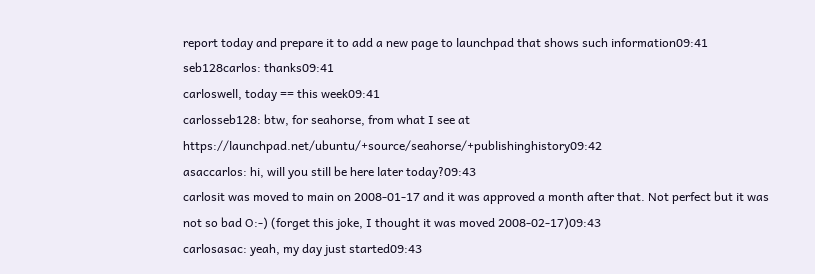report today and prepare it to add a new page to launchpad that shows such information09:41
seb128carlos: thanks09:41
carloswell, today == this week09:41
carlosseb128: btw, for seahorse, from what I see at https://launchpad.net/ubuntu/+source/seahorse/+publishinghistory09:42
asaccarlos: hi, will you still be here later today?09:43
carlosit was moved to main on 2008-01-17 and it was approved a month after that. Not perfect but it was not so bad O:-) (forget this joke, I thought it was moved 2008-02-17)09:43
carlosasac: yeah, my day just started09:43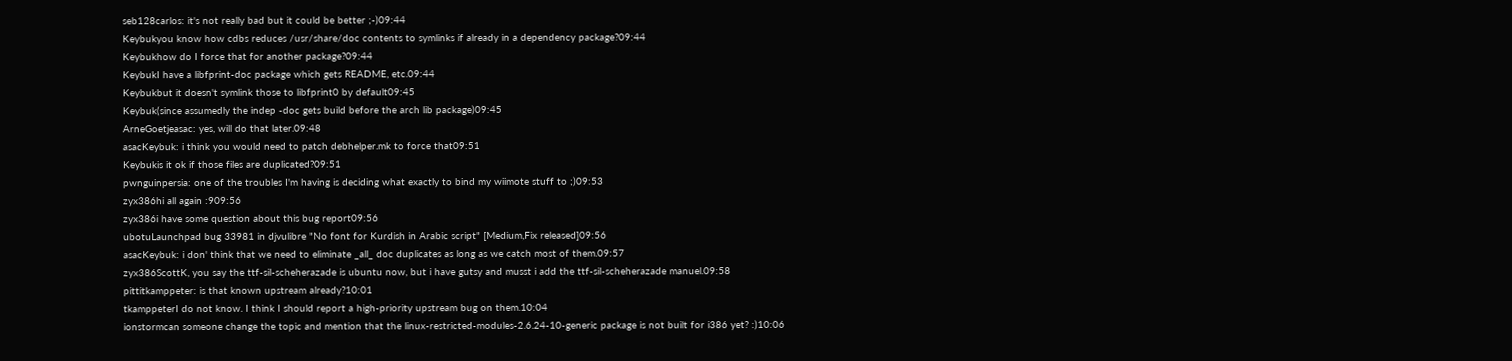seb128carlos: it's not really bad but it could be better ;-)09:44
Keybukyou know how cdbs reduces /usr/share/doc contents to symlinks if already in a dependency package?09:44
Keybukhow do I force that for another package?09:44
KeybukI have a libfprint-doc package which gets README, etc.09:44
Keybukbut it doesn't symlink those to libfprint0 by default09:45
Keybuk(since assumedly the indep -doc gets build before the arch lib package)09:45
ArneGoetjeasac: yes, will do that later.09:48
asacKeybuk: i think you would need to patch debhelper.mk to force that09:51
Keybukis it ok if those files are duplicated?09:51
pwnguinpersia: one of the troubles I'm having is deciding what exactly to bind my wiimote stuff to ;)09:53
zyx386hi all again :909:56
zyx386i have some question about this bug report09:56
ubotuLaunchpad bug 33981 in djvulibre "No font for Kurdish in Arabic script" [Medium,Fix released]09:56
asacKeybuk: i don' think that we need to eliminate _all_ doc duplicates as long as we catch most of them.09:57
zyx386ScottK, you say the ttf-sil-scheherazade is ubuntu now, but i have gutsy and musst i add the ttf-sil-scheherazade manuel.09:58
pittitkamppeter: is that known upstream already?10:01
tkamppeterI do not know. I think I should report a high-priority upstream bug on them.10:04
ionstormcan someone change the topic and mention that the linux-restricted-modules-2.6.24-10-generic package is not built for i386 yet? :)10:06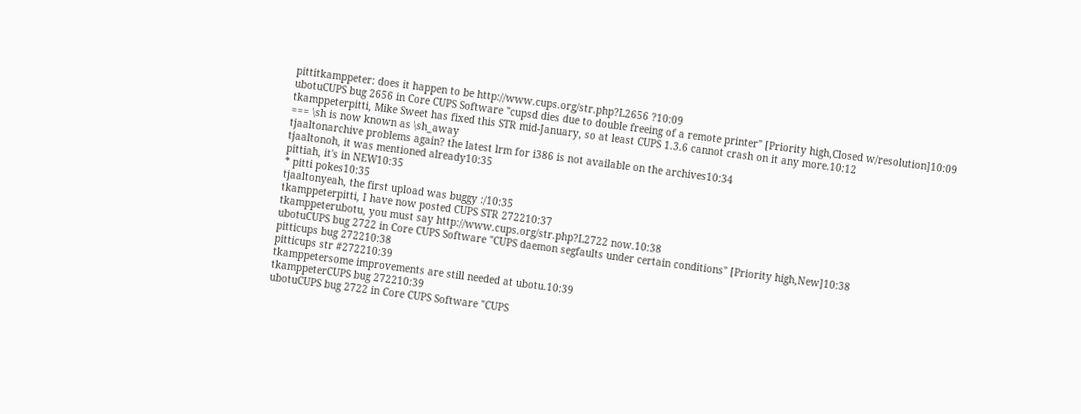pittitkamppeter: does it happen to be http://www.cups.org/str.php?L2656 ?10:09
ubotuCUPS bug 2656 in Core CUPS Software "cupsd dies due to double freeing of a remote printer" [Priority high,Closed w/resolution]10:09
tkamppeterpitti, Mike Sweet has fixed this STR mid-January, so at least CUPS 1.3.6 cannot crash on it any more.10:12
=== \sh is now known as \sh_away
tjaaltonarchive problems again? the latest lrm for i386 is not available on the archives10:34
tjaaltonoh, it was mentioned already10:35
pittiah, it's in NEW10:35
* pitti pokes10:35
tjaaltonyeah, the first upload was buggy :/10:35
tkamppeterpitti, I have now posted CUPS STR 272210:37
tkamppeterubotu, you must say http://www.cups.org/str.php?L2722 now.10:38
ubotuCUPS bug 2722 in Core CUPS Software "CUPS daemon segfaults under certain conditions" [Priority high,New]10:38
pitticups bug 272210:38
pitticups str #272210:39
tkamppetersome improvements are still needed at ubotu.10:39
tkamppeterCUPS bug 272210:39
ubotuCUPS bug 2722 in Core CUPS Software "CUPS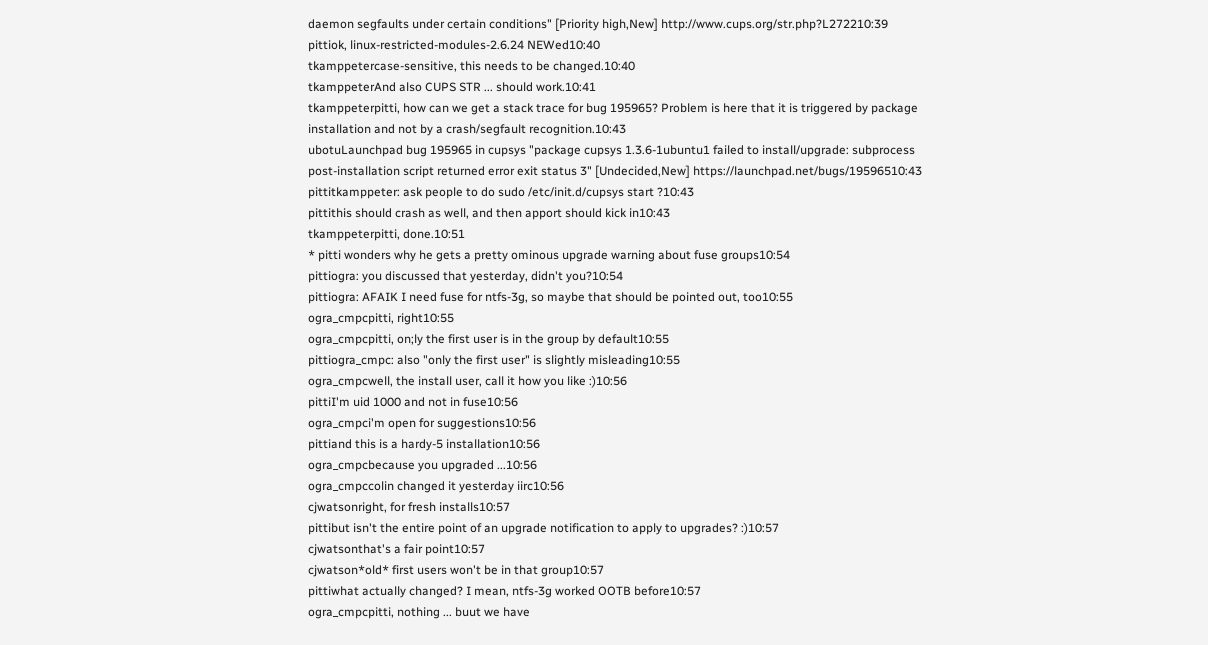daemon segfaults under certain conditions" [Priority high,New] http://www.cups.org/str.php?L272210:39
pittiok, linux-restricted-modules-2.6.24 NEWed10:40
tkamppetercase-sensitive, this needs to be changed.10:40
tkamppeterAnd also CUPS STR ... should work.10:41
tkamppeterpitti, how can we get a stack trace for bug 195965? Problem is here that it is triggered by package installation and not by a crash/segfault recognition.10:43
ubotuLaunchpad bug 195965 in cupsys "package cupsys 1.3.6-1ubuntu1 failed to install/upgrade: subprocess post-installation script returned error exit status 3" [Undecided,New] https://launchpad.net/bugs/19596510:43
pittitkamppeter: ask people to do sudo /etc/init.d/cupsys start ?10:43
pittithis should crash as well, and then apport should kick in10:43
tkamppeterpitti, done.10:51
* pitti wonders why he gets a pretty ominous upgrade warning about fuse groups10:54
pittiogra: you discussed that yesterday, didn't you?10:54
pittiogra: AFAIK I need fuse for ntfs-3g, so maybe that should be pointed out, too10:55
ogra_cmpcpitti, right10:55
ogra_cmpcpitti, on;ly the first user is in the group by default10:55
pittiogra_cmpc: also "only the first user" is slightly misleading10:55
ogra_cmpcwell, the install user, call it how you like :)10:56
pittiI'm uid 1000 and not in fuse10:56
ogra_cmpci'm open for suggestions10:56
pittiand this is a hardy-5 installation10:56
ogra_cmpcbecause you upgraded ...10:56
ogra_cmpccolin changed it yesterday iirc10:56
cjwatsonright, for fresh installs10:57
pittibut isn't the entire point of an upgrade notification to apply to upgrades? :)10:57
cjwatsonthat's a fair point10:57
cjwatson*old* first users won't be in that group10:57
pittiwhat actually changed? I mean, ntfs-3g worked OOTB before10:57
ogra_cmpcpitti, nothing ... buut we have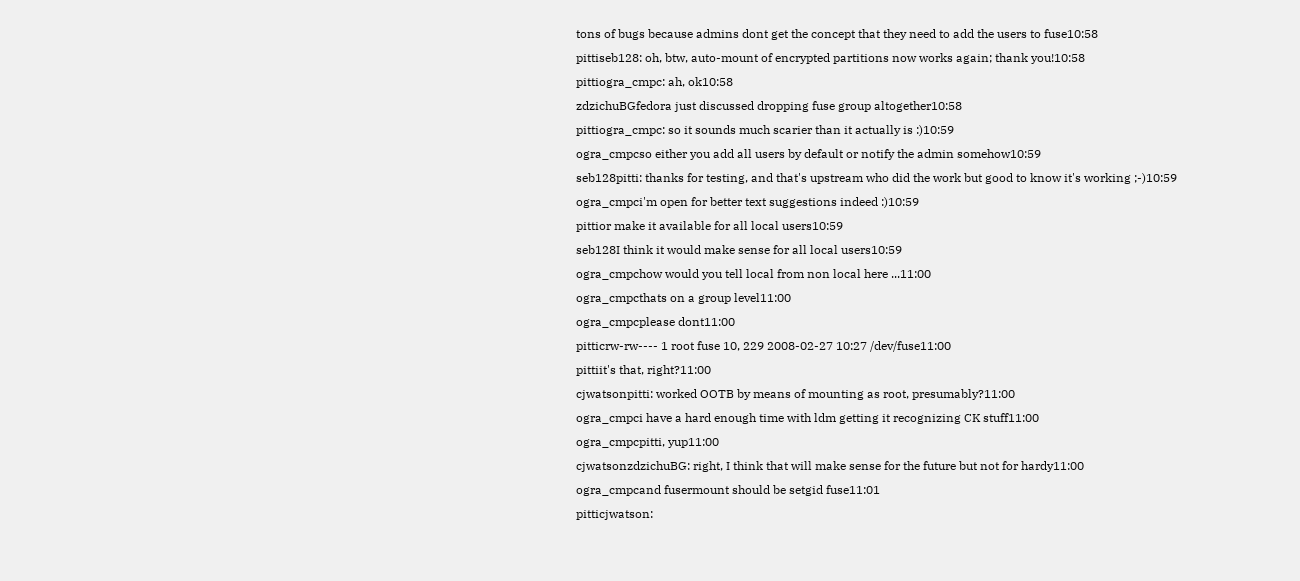tons of bugs because admins dont get the concept that they need to add the users to fuse10:58
pittiseb128: oh, btw, auto-mount of encrypted partitions now works again; thank you!10:58
pittiogra_cmpc: ah, ok10:58
zdzichuBGfedora just discussed dropping fuse group altogether10:58
pittiogra_cmpc: so it sounds much scarier than it actually is :)10:59
ogra_cmpcso either you add all users by default or notify the admin somehow10:59
seb128pitti: thanks for testing, and that's upstream who did the work but good to know it's working ;-)10:59
ogra_cmpci'm open for better text suggestions indeed :)10:59
pittior make it available for all local users10:59
seb128I think it would make sense for all local users10:59
ogra_cmpchow would you tell local from non local here ...11:00
ogra_cmpcthats on a group level11:00
ogra_cmpcplease dont11:00
pitticrw-rw---- 1 root fuse 10, 229 2008-02-27 10:27 /dev/fuse11:00
pittiit's that, right?11:00
cjwatsonpitti: worked OOTB by means of mounting as root, presumably?11:00
ogra_cmpci have a hard enough time with ldm getting it recognizing CK stuff11:00
ogra_cmpcpitti, yup11:00
cjwatsonzdzichuBG: right, I think that will make sense for the future but not for hardy11:00
ogra_cmpcand fusermount should be setgid fuse11:01
pitticjwatson: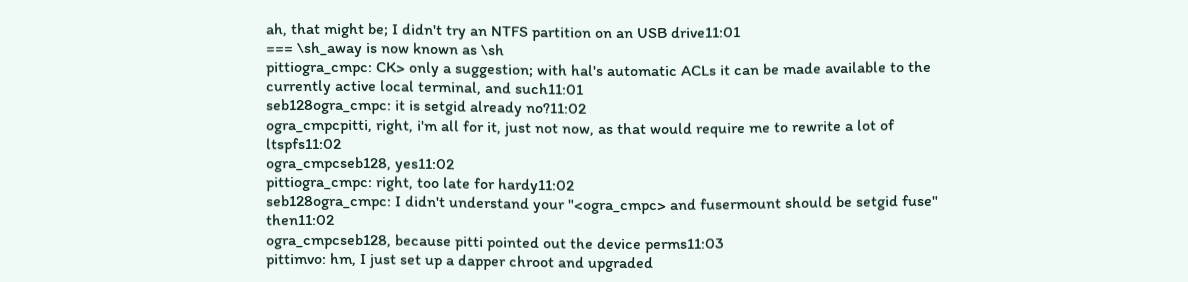ah, that might be; I didn't try an NTFS partition on an USB drive11:01
=== \sh_away is now known as \sh
pittiogra_cmpc: CK> only a suggestion; with hal's automatic ACLs it can be made available to the currently active local terminal, and such11:01
seb128ogra_cmpc: it is setgid already no?11:02
ogra_cmpcpitti, right, i'm all for it, just not now, as that would require me to rewrite a lot of ltspfs11:02
ogra_cmpcseb128, yes11:02
pittiogra_cmpc: right, too late for hardy11:02
seb128ogra_cmpc: I didn't understand your "<ogra_cmpc> and fusermount should be setgid fuse" then11:02
ogra_cmpcseb128, because pitti pointed out the device perms11:03
pittimvo: hm, I just set up a dapper chroot and upgraded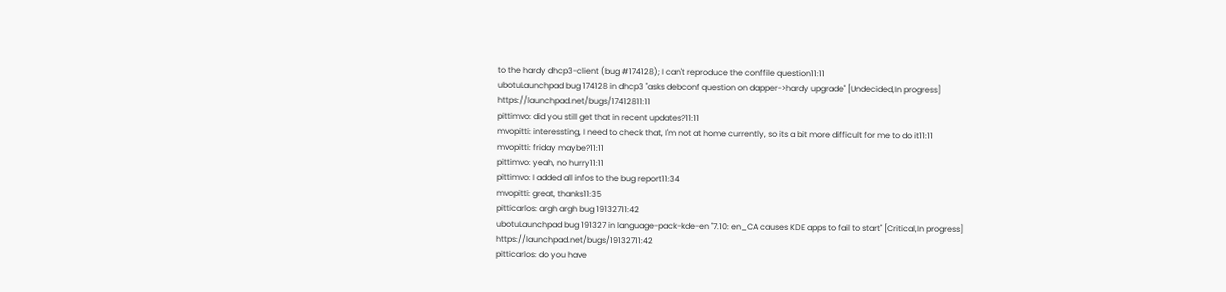to the hardy dhcp3-client (bug #174128); I can't reproduce the conffile question11:11
ubotuLaunchpad bug 174128 in dhcp3 "asks debconf question on dapper->hardy upgrade" [Undecided,In progress] https://launchpad.net/bugs/17412811:11
pittimvo: did you still get that in recent updates?11:11
mvopitti: interessting, I need to check that, I'm not at home currently, so its a bit more difficult for me to do it11:11
mvopitti: friday maybe?11:11
pittimvo: yeah, no hurry11:11
pittimvo: I added all infos to the bug report11:34
mvopitti: great, thanks11:35
pitticarlos: argh argh bug 19132711:42
ubotuLaunchpad bug 191327 in language-pack-kde-en "7.10: en_CA causes KDE apps to fail to start" [Critical,In progress] https://launchpad.net/bugs/19132711:42
pitticarlos: do you have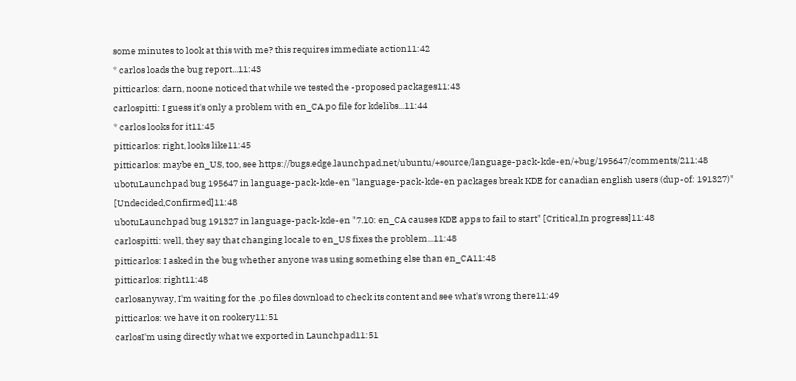some minutes to look at this with me? this requires immediate action11:42
* carlos loads the bug report...11:43
pitticarlos: darn, noone noticed that while we tested the -proposed packages11:43
carlospitti: I guess it's only a problem with en_CA.po file for kdelibs...11:44
* carlos looks for it11:45
pitticarlos: right, looks like11:45
pitticarlos: maybe en_US, too, see https://bugs.edge.launchpad.net/ubuntu/+source/language-pack-kde-en/+bug/195647/comments/211:48
ubotuLaunchpad bug 195647 in language-pack-kde-en "language-pack-kde-en packages break KDE for canadian english users (dup-of: 191327)" [Undecided,Confirmed]11:48
ubotuLaunchpad bug 191327 in language-pack-kde-en "7.10: en_CA causes KDE apps to fail to start" [Critical,In progress]11:48
carlospitti: well, they say that changing locale to en_US fixes the problem...11:48
pitticarlos: I asked in the bug whether anyone was using something else than en_CA11:48
pitticarlos: right11:48
carlosanyway, I'm waiting for the .po files download to check its content and see what's wrong there11:49
pitticarlos: we have it on rookery11:51
carlosI'm using directly what we exported in Launchpad11:51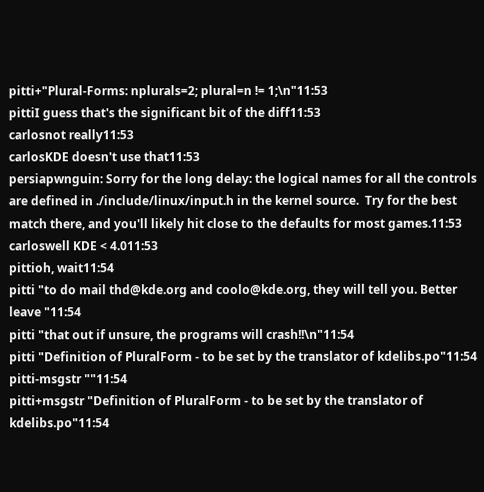pitti+"Plural-Forms: nplurals=2; plural=n != 1;\n"11:53
pittiI guess that's the significant bit of the diff11:53
carlosnot really11:53
carlosKDE doesn't use that11:53
persiapwnguin: Sorry for the long delay: the logical names for all the controls are defined in ./include/linux/input.h in the kernel source.  Try for the best match there, and you'll likely hit close to the defaults for most games.11:53
carloswell KDE < 4.011:53
pittioh, wait11:54
pitti "to do mail thd@kde.org and coolo@kde.org, they will tell you. Better leave "11:54
pitti "that out if unsure, the programs will crash!!\n"11:54
pitti "Definition of PluralForm - to be set by the translator of kdelibs.po"11:54
pitti-msgstr ""11:54
pitti+msgstr "Definition of PluralForm - to be set by the translator of kdelibs.po"11:54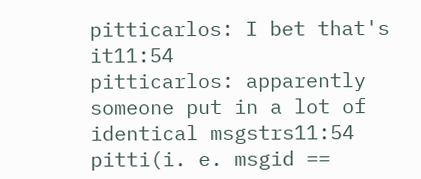pitticarlos: I bet that's it11:54
pitticarlos: apparently someone put in a lot of identical msgstrs11:54
pitti(i. e. msgid ==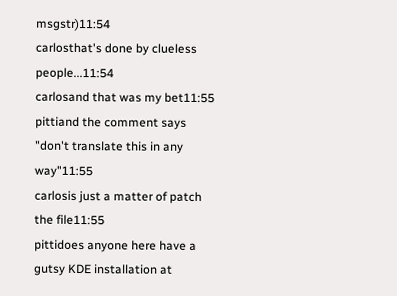msgstr)11:54
carlosthat's done by clueless people...11:54
carlosand that was my bet11:55
pittiand the comment says "don't translate this in any way"11:55
carlosis just a matter of patch the file11:55
pittidoes anyone here have a gutsy KDE installation at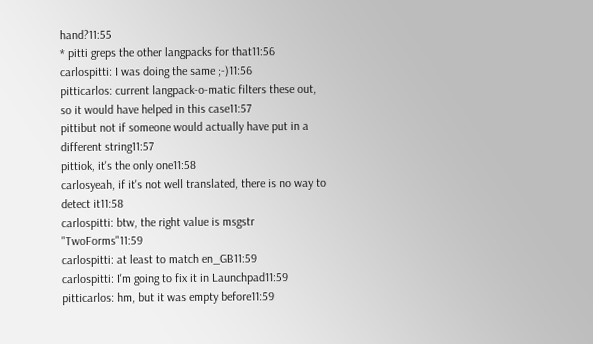hand?11:55
* pitti greps the other langpacks for that11:56
carlospitti: I was doing the same ;-)11:56
pitticarlos: current langpack-o-matic filters these out, so it would have helped in this case11:57
pittibut not if someone would actually have put in a different string11:57
pittiok, it's the only one11:58
carlosyeah, if it's not well translated, there is no way to detect it11:58
carlospitti: btw, the right value is msgstr "TwoForms"11:59
carlospitti: at least to match en_GB11:59
carlospitti: I'm going to fix it in Launchpad11:59
pitticarlos: hm, but it was empty before11:59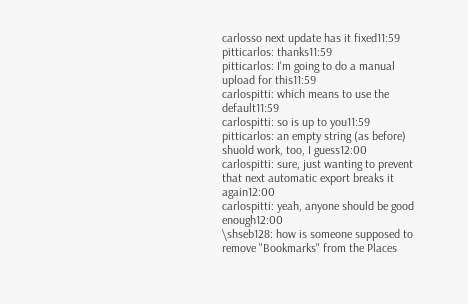carlosso next update has it fixed11:59
pitticarlos: thanks11:59
pitticarlos: I'm going to do a manual upload for this11:59
carlospitti: which means to use the default11:59
carlospitti: so is up to you11:59
pitticarlos: an empty string (as before) shuold work, too, I guess12:00
carlospitti: sure, just wanting to prevent that next automatic export breaks it again12:00
carlospitti: yeah, anyone should be good enough12:00
\shseb128: how is someone supposed to remove "Bookmarks" from the Places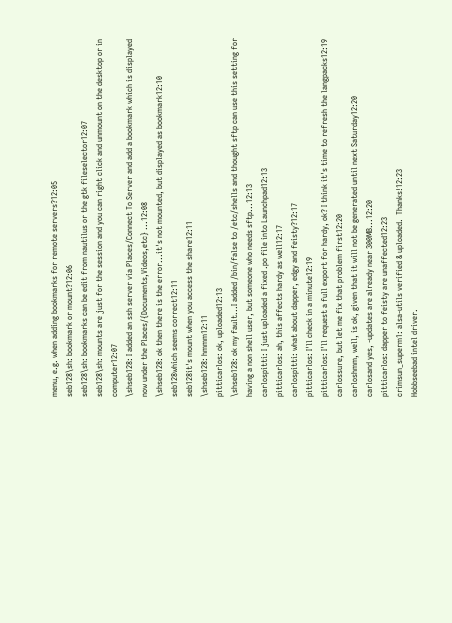menu, e.g. when adding bookmarks for remote servers?12:05
seb128\sh: bookmark or mount?12:06
seb128\sh: bookmarks can be edit from nautilus or the gtk fileselector12:07
seb128\sh: mounts are just for the session and you can right click and unmount on the desktop or in computer12:07
\shseb128: I added an ssh server via Places/Connect To Server and add a bookmark which is displayed now under the Places/{Documents,Videos,etc} ...12:08
\shseb128: ok then there is the error...it's not mounted, but displayed as bookmark12:10
seb128which seems correct12:11
seb128it's mount when you access the share12:11
\shseb128: hmmm12:11
pitticarlos: ok, uploaded12:13
\shseb128: ok my fault...I added /bin/false to /etc/shells and thought sftp can use this setting for having a non shell user, but someone who needs sftp...12:13
carlospitti: I just uploaded a fixed .po file into Launchpad12:13
pitticarlos: ah, this affects hardy as well12:17
carlospitti: what about dapper, edgy and feisty?12:17
pitticarlos: I'll check in a minute12:19
pitticarlos: I'll request a full export for hardy, ok? I think it's time to refresh the langpacks12:19
carlossure, but let me fix that problem first12:20
carloshmm, well, is ok, given that it will not be generated until next Saturday12:20
carlosand yes, -updates are already near 300MB...12:20
pitticarlos: dapper to feisty are unaffected12:23
crimsun_superm1: alsa-utils verified & uploaded.  Thanks!12:23
Hobbseebad intel driver.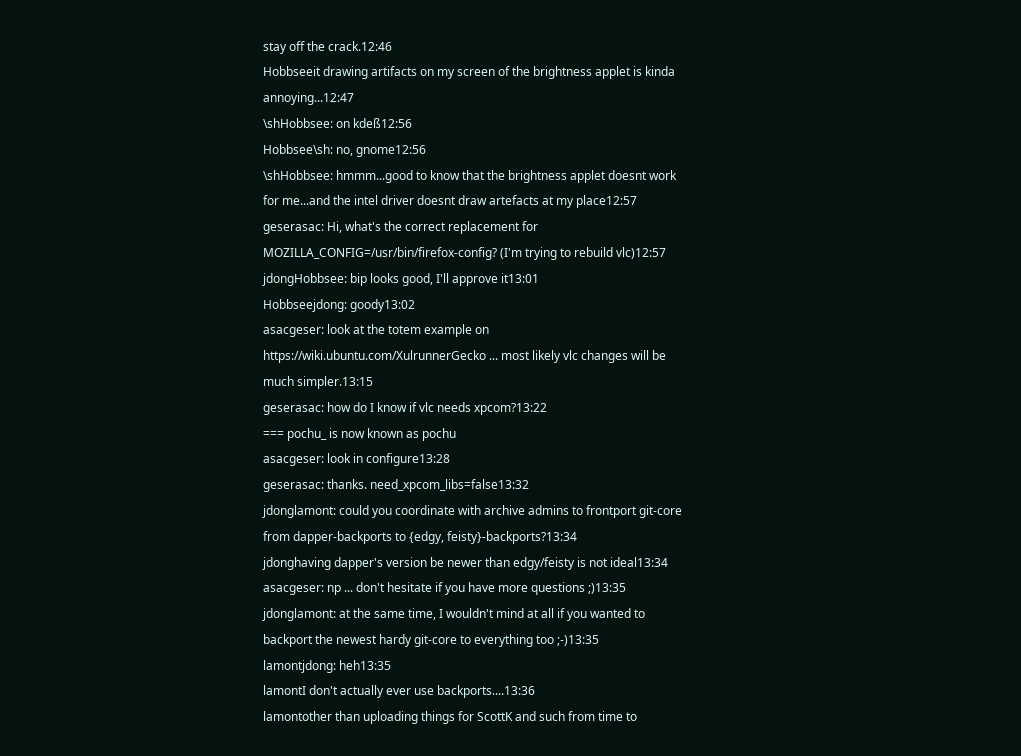stay off the crack.12:46
Hobbseeit drawing artifacts on my screen of the brightness applet is kinda annoying...12:47
\shHobbsee: on kdeß12:56
Hobbsee\sh: no, gnome12:56
\shHobbsee: hmmm...good to know that the brightness applet doesnt work for me...and the intel driver doesnt draw artefacts at my place12:57
geserasac: Hi, what's the correct replacement for MOZILLA_CONFIG=/usr/bin/firefox-config? (I'm trying to rebuild vlc)12:57
jdongHobbsee: bip looks good, I'll approve it13:01
Hobbseejdong: goody13:02
asacgeser: look at the totem example on https://wiki.ubuntu.com/XulrunnerGecko ... most likely vlc changes will be much simpler.13:15
geserasac: how do I know if vlc needs xpcom?13:22
=== pochu_ is now known as pochu
asacgeser: look in configure13:28
geserasac: thanks. need_xpcom_libs=false13:32
jdonglamont: could you coordinate with archive admins to frontport git-core from dapper-backports to {edgy, feisty}-backports?13:34
jdonghaving dapper's version be newer than edgy/feisty is not ideal13:34
asacgeser: np ... don't hesitate if you have more questions ;)13:35
jdonglamont: at the same time, I wouldn't mind at all if you wanted to backport the newest hardy git-core to everything too ;-)13:35
lamontjdong: heh13:35
lamontI don't actually ever use backports....13:36
lamontother than uploading things for ScottK and such from time to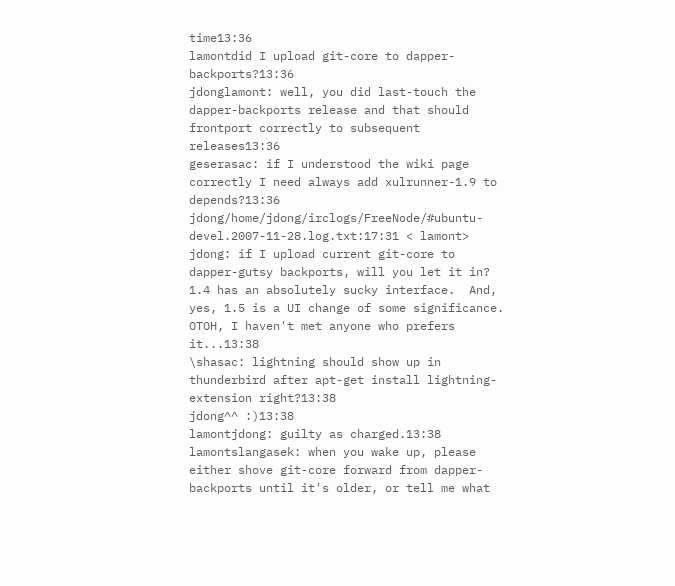time13:36
lamontdid I upload git-core to dapper-backports?13:36
jdonglamont: well, you did last-touch the dapper-backports release and that should frontport correctly to subsequent releases13:36
geserasac: if I understood the wiki page correctly I need always add xulrunner-1.9 to depends?13:36
jdong/home/jdong/irclogs/FreeNode/#ubuntu-devel.2007-11-28.log.txt:17:31 < lamont> jdong: if I upload current git-core to dapper-gutsy backports, will you let it in?  1.4 has an absolutely sucky interface.  And, yes, 1.5 is a UI change of some significance.  OTOH, I haven't met anyone who prefers it...13:38
\shasac: lightning should show up in thunderbird after apt-get install lightning-extension right?13:38
jdong^^ :)13:38
lamontjdong: guilty as charged.13:38
lamontslangasek: when you wake up, please either shove git-core forward from dapper-backports until it's older, or tell me what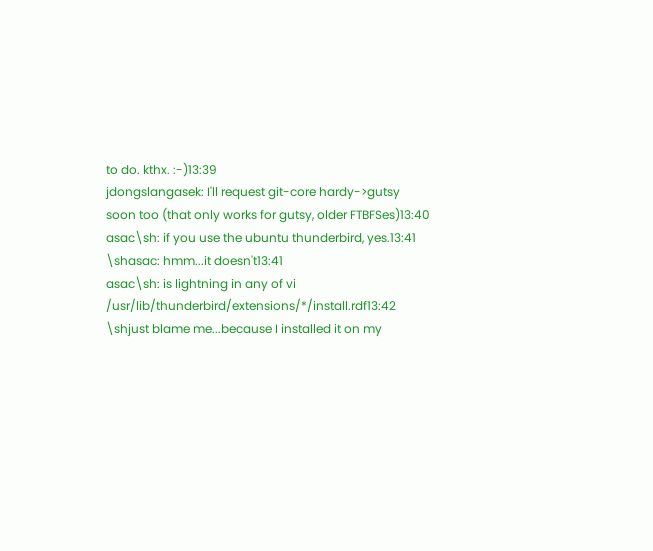to do. kthx. :-)13:39
jdongslangasek: I'll request git-core hardy->gutsy soon too (that only works for gutsy, older FTBFSes)13:40
asac\sh: if you use the ubuntu thunderbird, yes.13:41
\shasac: hmm...it doesn't13:41
asac\sh: is lightning in any of vi /usr/lib/thunderbird/extensions/*/install.rdf13:42
\shjust blame me...because I installed it on my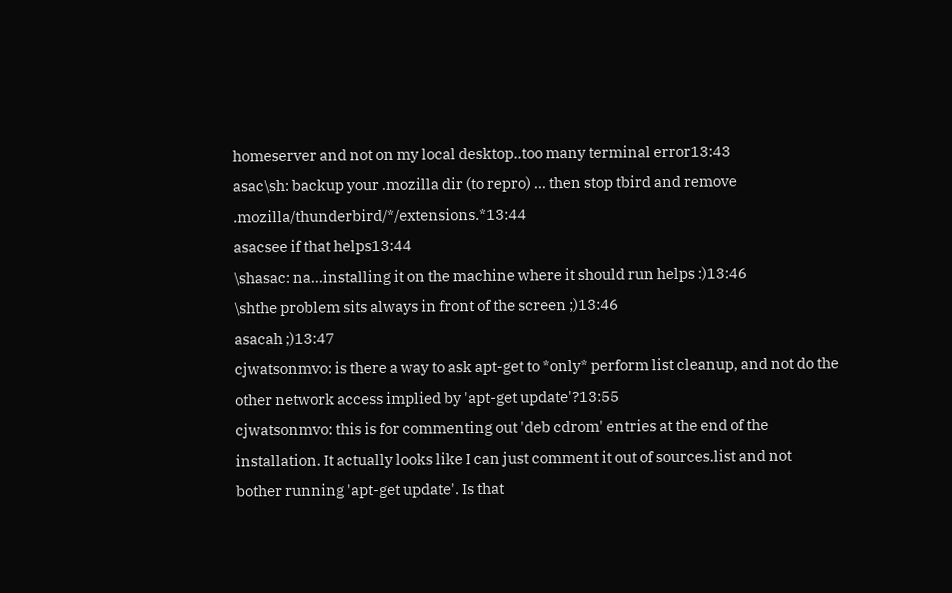homeserver and not on my local desktop..too many terminal error13:43
asac\sh: backup your .mozilla dir (to repro) ... then stop tbird and remove .mozilla/thunderbird/*/extensions.*13:44
asacsee if that helps13:44
\shasac: na...installing it on the machine where it should run helps :)13:46
\shthe problem sits always in front of the screen ;)13:46
asacah ;)13:47
cjwatsonmvo: is there a way to ask apt-get to *only* perform list cleanup, and not do the other network access implied by 'apt-get update'?13:55
cjwatsonmvo: this is for commenting out 'deb cdrom' entries at the end of the installation. It actually looks like I can just comment it out of sources.list and not bother running 'apt-get update'. Is that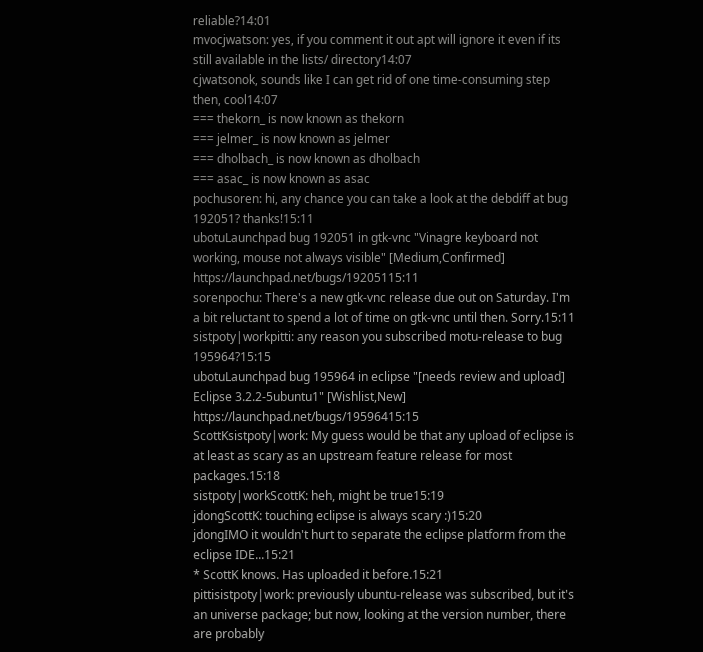reliable?14:01
mvocjwatson: yes, if you comment it out apt will ignore it even if its still available in the lists/ directory14:07
cjwatsonok, sounds like I can get rid of one time-consuming step then, cool14:07
=== thekorn_ is now known as thekorn
=== jelmer_ is now known as jelmer
=== dholbach_ is now known as dholbach
=== asac_ is now known as asac
pochusoren: hi, any chance you can take a look at the debdiff at bug 192051? thanks!15:11
ubotuLaunchpad bug 192051 in gtk-vnc "Vinagre keyboard not working, mouse not always visible" [Medium,Confirmed] https://launchpad.net/bugs/19205115:11
sorenpochu: There's a new gtk-vnc release due out on Saturday. I'm a bit reluctant to spend a lot of time on gtk-vnc until then. Sorry.15:11
sistpoty|workpitti: any reason you subscribed motu-release to bug 195964?15:15
ubotuLaunchpad bug 195964 in eclipse "[needs review and upload] Eclipse 3.2.2-5ubuntu1" [Wishlist,New] https://launchpad.net/bugs/19596415:15
ScottKsistpoty|work: My guess would be that any upload of eclipse is at least as scary as an upstream feature release for most packages.15:18
sistpoty|workScottK: heh, might be true15:19
jdongScottK: touching eclipse is always scary :)15:20
jdongIMO it wouldn't hurt to separate the eclipse platform from the eclipse IDE...15:21
* ScottK knows. Has uploaded it before.15:21
pittisistpoty|work: previously ubuntu-release was subscribed, but it's an universe package; but now, looking at the version number, there are probably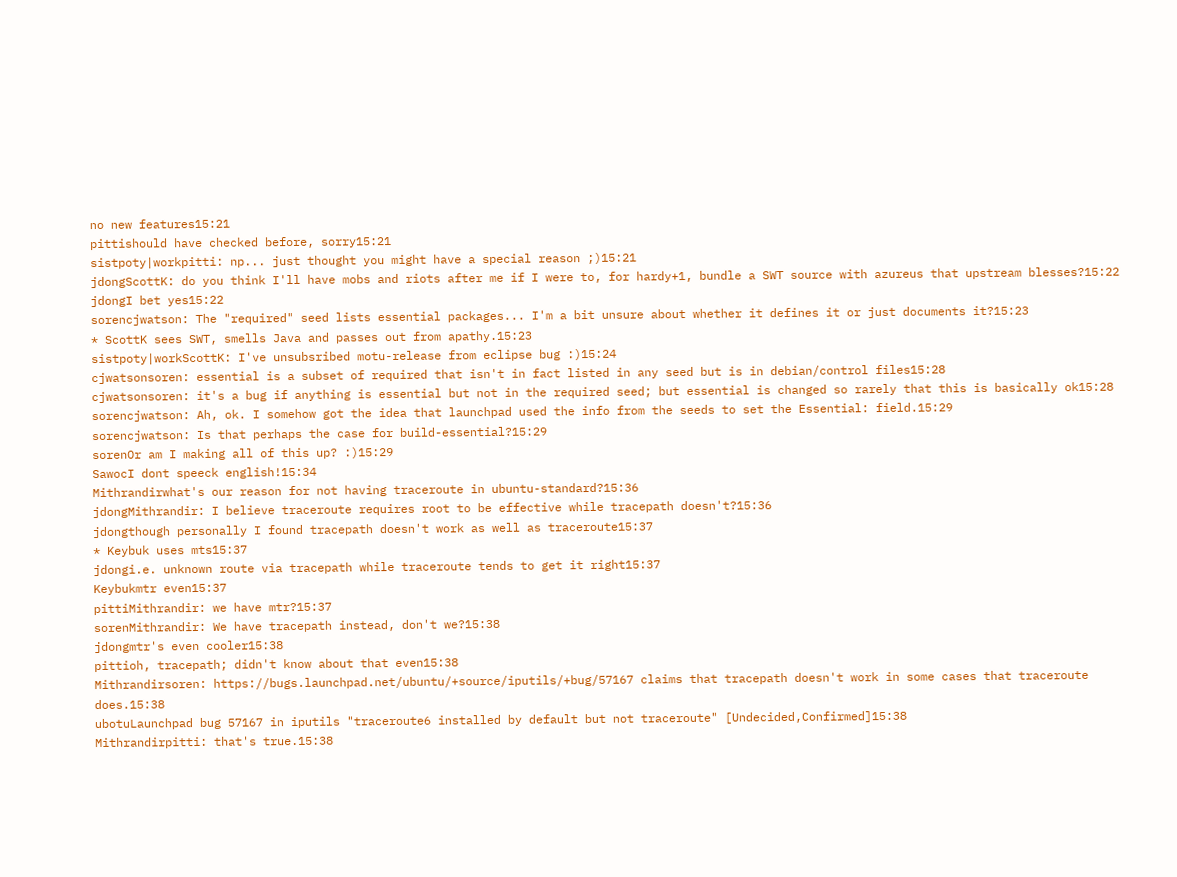no new features15:21
pittishould have checked before, sorry15:21
sistpoty|workpitti: np... just thought you might have a special reason ;)15:21
jdongScottK: do you think I'll have mobs and riots after me if I were to, for hardy+1, bundle a SWT source with azureus that upstream blesses?15:22
jdongI bet yes15:22
sorencjwatson: The "required" seed lists essential packages... I'm a bit unsure about whether it defines it or just documents it?15:23
* ScottK sees SWT, smells Java and passes out from apathy.15:23
sistpoty|workScottK: I've unsubsribed motu-release from eclipse bug :)15:24
cjwatsonsoren: essential is a subset of required that isn't in fact listed in any seed but is in debian/control files15:28
cjwatsonsoren: it's a bug if anything is essential but not in the required seed; but essential is changed so rarely that this is basically ok15:28
sorencjwatson: Ah, ok. I somehow got the idea that launchpad used the info from the seeds to set the Essential: field.15:29
sorencjwatson: Is that perhaps the case for build-essential?15:29
sorenOr am I making all of this up? :)15:29
SawocI dont speeck english!15:34
Mithrandirwhat's our reason for not having traceroute in ubuntu-standard?15:36
jdongMithrandir: I believe traceroute requires root to be effective while tracepath doesn't?15:36
jdongthough personally I found tracepath doesn't work as well as traceroute15:37
* Keybuk uses mts15:37
jdongi.e. unknown route via tracepath while traceroute tends to get it right15:37
Keybukmtr even15:37
pittiMithrandir: we have mtr?15:37
sorenMithrandir: We have tracepath instead, don't we?15:38
jdongmtr's even cooler15:38
pittioh, tracepath; didn't know about that even15:38
Mithrandirsoren: https://bugs.launchpad.net/ubuntu/+source/iputils/+bug/57167 claims that tracepath doesn't work in some cases that traceroute does.15:38
ubotuLaunchpad bug 57167 in iputils "traceroute6 installed by default but not traceroute" [Undecided,Confirmed]15:38
Mithrandirpitti: that's true.15:38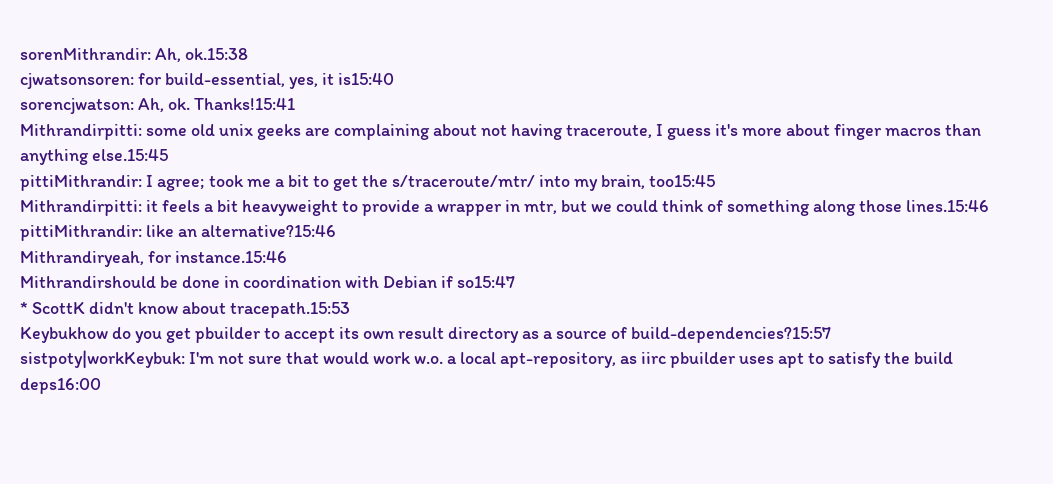sorenMithrandir: Ah, ok.15:38
cjwatsonsoren: for build-essential, yes, it is15:40
sorencjwatson: Ah, ok. Thanks!15:41
Mithrandirpitti: some old unix geeks are complaining about not having traceroute, I guess it's more about finger macros than anything else.15:45
pittiMithrandir: I agree; took me a bit to get the s/traceroute/mtr/ into my brain, too15:45
Mithrandirpitti: it feels a bit heavyweight to provide a wrapper in mtr, but we could think of something along those lines.15:46
pittiMithrandir: like an alternative?15:46
Mithrandiryeah, for instance.15:46
Mithrandirshould be done in coordination with Debian if so15:47
* ScottK didn't know about tracepath.15:53
Keybukhow do you get pbuilder to accept its own result directory as a source of build-dependencies?15:57
sistpoty|workKeybuk: I'm not sure that would work w.o. a local apt-repository, as iirc pbuilder uses apt to satisfy the build deps16:00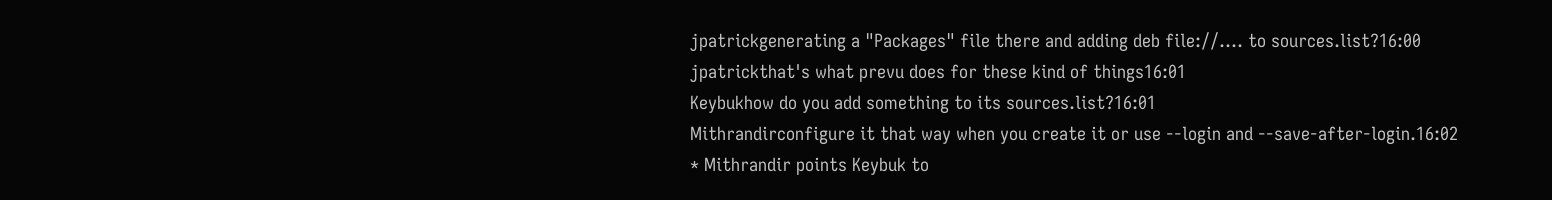jpatrickgenerating a "Packages" file there and adding deb file://.... to sources.list?16:00
jpatrickthat's what prevu does for these kind of things16:01
Keybukhow do you add something to its sources.list?16:01
Mithrandirconfigure it that way when you create it or use --login and --save-after-login.16:02
* Mithrandir points Keybuk to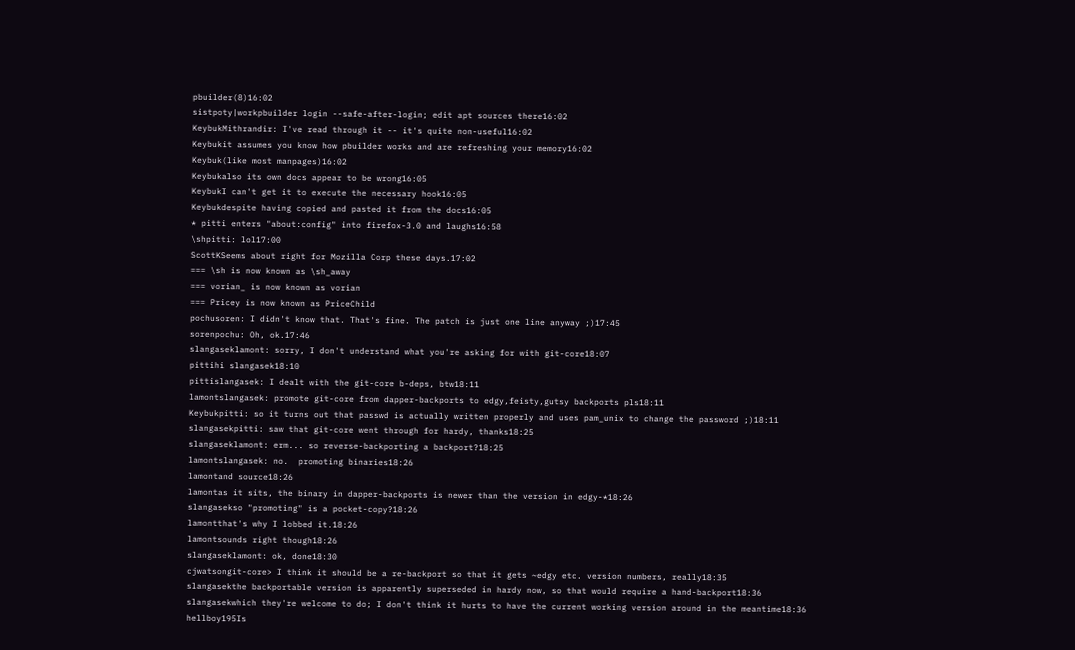pbuilder(8)16:02
sistpoty|workpbuilder login --safe-after-login; edit apt sources there16:02
KeybukMithrandir: I've read through it -- it's quite non-useful16:02
Keybukit assumes you know how pbuilder works and are refreshing your memory16:02
Keybuk(like most manpages)16:02
Keybukalso its own docs appear to be wrong16:05
KeybukI can't get it to execute the necessary hook16:05
Keybukdespite having copied and pasted it from the docs16:05
* pitti enters "about:config" into firefox-3.0 and laughs16:58
\shpitti: lol17:00
ScottKSeems about right for Mozilla Corp these days.17:02
=== \sh is now known as \sh_away
=== vorian_ is now known as vorian
=== Pricey is now known as PriceChild
pochusoren: I didn't know that. That's fine. The patch is just one line anyway ;)17:45
sorenpochu: Oh, ok.17:46
slangaseklamont: sorry, I don't understand what you're asking for with git-core18:07
pittihi slangasek18:10
pittislangasek: I dealt with the git-core b-deps, btw18:11
lamontslangasek: promote git-core from dapper-backports to edgy,feisty,gutsy backports pls18:11
Keybukpitti: so it turns out that passwd is actually written properly and uses pam_unix to change the password ;)18:11
slangasekpitti: saw that git-core went through for hardy, thanks18:25
slangaseklamont: erm... so reverse-backporting a backport?18:25
lamontslangasek: no.  promoting binaries18:26
lamontand source18:26
lamontas it sits, the binary in dapper-backports is newer than the version in edgy-*18:26
slangasekso "promoting" is a pocket-copy?18:26
lamontthat's why I lobbed it.18:26
lamontsounds right though18:26
slangaseklamont: ok, done18:30
cjwatsongit-core> I think it should be a re-backport so that it gets ~edgy etc. version numbers, really18:35
slangasekthe backportable version is apparently superseded in hardy now, so that would require a hand-backport18:36
slangasekwhich they're welcome to do; I don't think it hurts to have the current working version around in the meantime18:36
hellboy195Is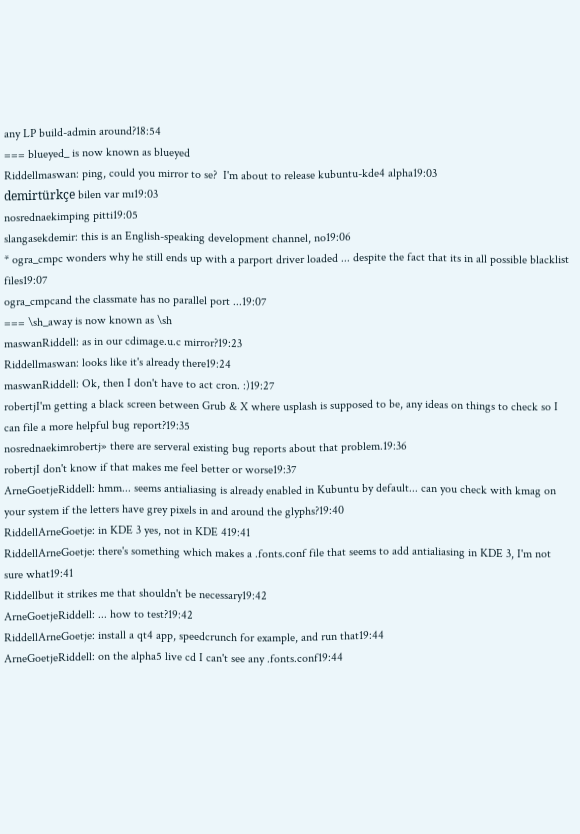any LP build-admin around?18:54
=== blueyed_ is now known as blueyed
Riddellmaswan: ping, could you mirror to se?  I'm about to release kubuntu-kde4 alpha19:03
demirtürkçe bilen var mı19:03
nosrednaekimping pitti19:05
slangasekdemir: this is an English-speaking development channel, no19:06
* ogra_cmpc wonders why he still ends up with a parport driver loaded ... despite the fact that its in all possible blacklist files19:07
ogra_cmpcand the classmate has no parallel port ...19:07
=== \sh_away is now known as \sh
maswanRiddell: as in our cdimage.u.c mirror?19:23
Riddellmaswan: looks like it's already there19:24
maswanRiddell: Ok, then I don't have to act cron. :)19:27
robertjI'm getting a black screen between Grub & X where usplash is supposed to be, any ideas on things to check so I can file a more helpful bug report?19:35
nosrednaekimrobertj» there are serveral existing bug reports about that problem.19:36
robertjI don't know if that makes me feel better or worse19:37
ArneGoetjeRiddell: hmm... seems antialiasing is already enabled in Kubuntu by default... can you check with kmag on your system if the letters have grey pixels in and around the glyphs?19:40
RiddellArneGoetje: in KDE 3 yes, not in KDE 419:41
RiddellArneGoetje: there's something which makes a .fonts.conf file that seems to add antialiasing in KDE 3, I'm not sure what19:41
Riddellbut it strikes me that shouldn't be necessary19:42
ArneGoetjeRiddell: ... how to test?19:42
RiddellArneGoetje: install a qt4 app, speedcrunch for example, and run that19:44
ArneGoetjeRiddell: on the alpha5 live cd I can't see any .fonts.conf19:44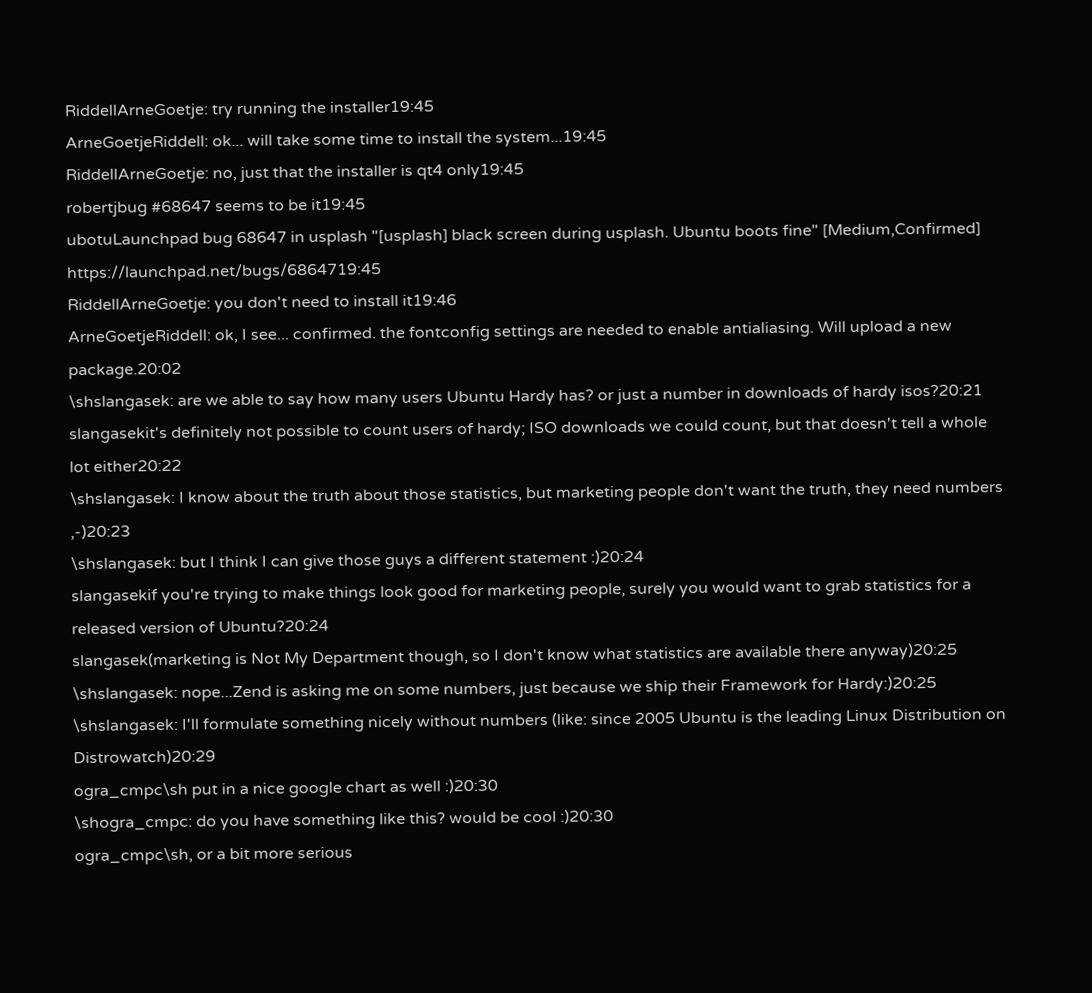RiddellArneGoetje: try running the installer19:45
ArneGoetjeRiddell: ok... will take some time to install the system...19:45
RiddellArneGoetje: no, just that the installer is qt4 only19:45
robertjbug #68647 seems to be it19:45
ubotuLaunchpad bug 68647 in usplash "[usplash] black screen during usplash. Ubuntu boots fine" [Medium,Confirmed] https://launchpad.net/bugs/6864719:45
RiddellArneGoetje: you don't need to install it19:46
ArneGoetjeRiddell: ok, I see... confirmed. the fontconfig settings are needed to enable antialiasing. Will upload a new package.20:02
\shslangasek: are we able to say how many users Ubuntu Hardy has? or just a number in downloads of hardy isos?20:21
slangasekit's definitely not possible to count users of hardy; ISO downloads we could count, but that doesn't tell a whole lot either20:22
\shslangasek: I know about the truth about those statistics, but marketing people don't want the truth, they need numbers ,-)20:23
\shslangasek: but I think I can give those guys a different statement :)20:24
slangasekif you're trying to make things look good for marketing people, surely you would want to grab statistics for a released version of Ubuntu?20:24
slangasek(marketing is Not My Department though, so I don't know what statistics are available there anyway)20:25
\shslangasek: nope...Zend is asking me on some numbers, just because we ship their Framework for Hardy:)20:25
\shslangasek: I'll formulate something nicely without numbers (like: since 2005 Ubuntu is the leading Linux Distribution on Distrowatch)20:29
ogra_cmpc\sh put in a nice google chart as well :)20:30
\shogra_cmpc: do you have something like this? would be cool :)20:30
ogra_cmpc\sh, or a bit more serious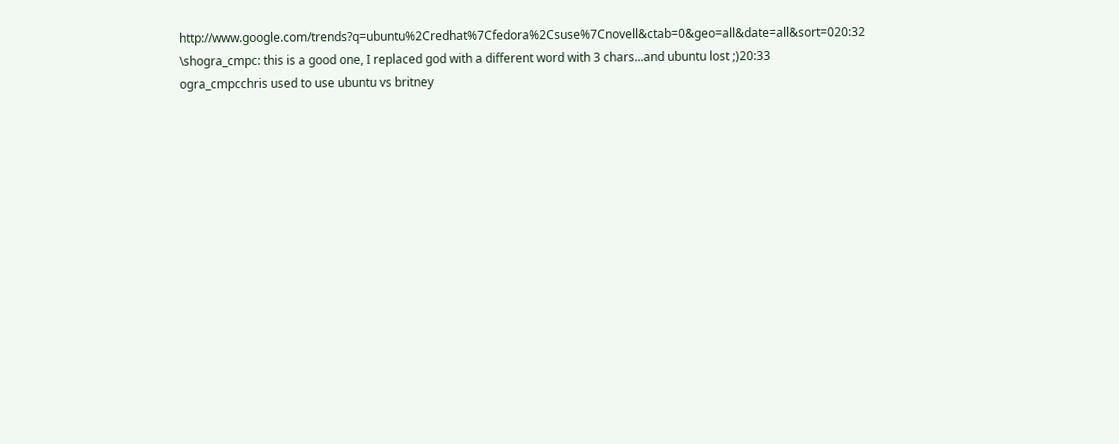http://www.google.com/trends?q=ubuntu%2Credhat%7Cfedora%2Csuse%7Cnovell&ctab=0&geo=all&date=all&sort=020:32
\shogra_cmpc: this is a good one, I replaced god with a different word with 3 chars...and ubuntu lost ;)20:33
ogra_cmpcchris used to use ubuntu vs britney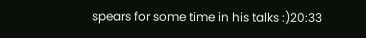spears for some time in his talks :)20:33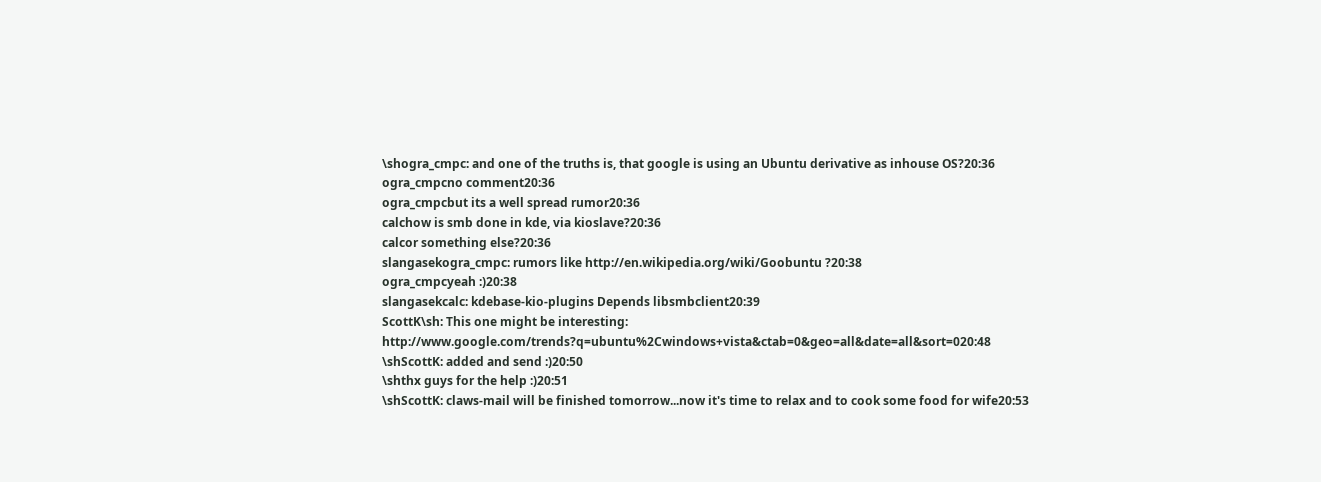\shogra_cmpc: and one of the truths is, that google is using an Ubuntu derivative as inhouse OS?20:36
ogra_cmpcno comment20:36
ogra_cmpcbut its a well spread rumor20:36
calchow is smb done in kde, via kioslave?20:36
calcor something else?20:36
slangasekogra_cmpc: rumors like http://en.wikipedia.org/wiki/Goobuntu ?20:38
ogra_cmpcyeah :)20:38
slangasekcalc: kdebase-kio-plugins Depends libsmbclient20:39
ScottK\sh: This one might be interesting: http://www.google.com/trends?q=ubuntu%2Cwindows+vista&ctab=0&geo=all&date=all&sort=020:48
\shScottK: added and send :)20:50
\shthx guys for the help :)20:51
\shScottK: claws-mail will be finished tomorrow...now it's time to relax and to cook some food for wife20:53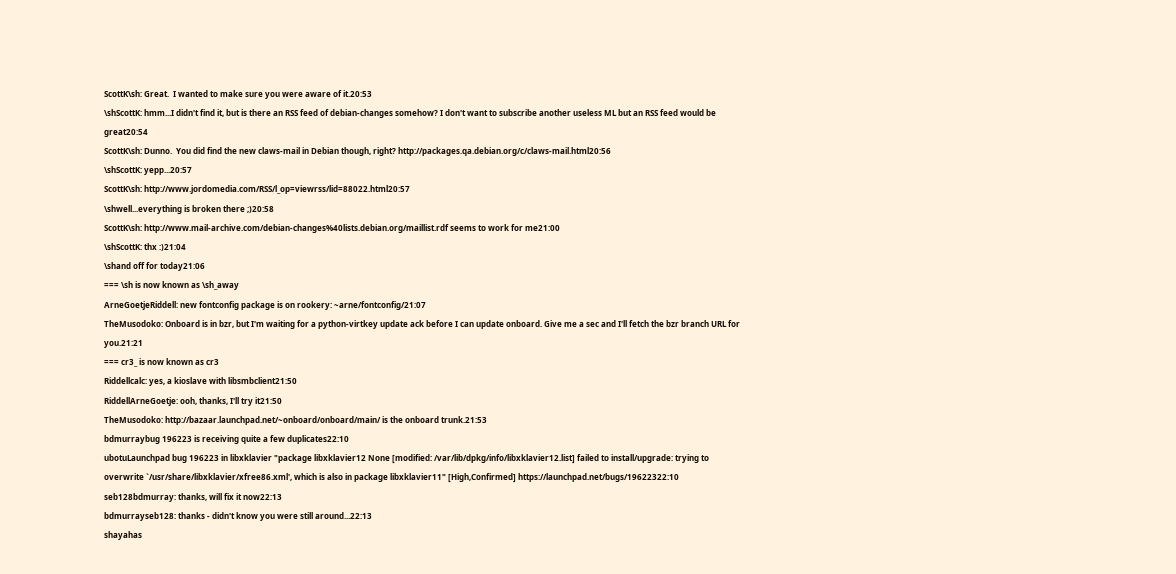ScottK\sh: Great.  I wanted to make sure you were aware of it.20:53
\shScottK: hmm...I didn't find it, but is there an RSS feed of debian-changes somehow? I don't want to subscribe another useless ML but an RSS feed would be great20:54
ScottK\sh: Dunno.  You did find the new claws-mail in Debian though, right? http://packages.qa.debian.org/c/claws-mail.html20:56
\shScottK: yepp...20:57
ScottK\sh: http://www.jordomedia.com/RSS/l_op=viewrss/lid=88022.html20:57
\shwell...everything is broken there ;)20:58
ScottK\sh: http://www.mail-archive.com/debian-changes%40lists.debian.org/maillist.rdf seems to work for me21:00
\shScottK: thx :)21:04
\shand off for today21:06
=== \sh is now known as \sh_away
ArneGoetjeRiddell: new fontconfig package is on rookery: ~arne/fontconfig/21:07
TheMusodoko: Onboard is in bzr, but I'm waiting for a python-virtkey update ack before I can update onboard. Give me a sec and I'll fetch the bzr branch URL for you.21:21
=== cr3_ is now known as cr3
Riddellcalc: yes, a kioslave with libsmbclient21:50
RiddellArneGoetje: ooh, thanks, I'll try it21:50
TheMusodoko: http://bazaar.launchpad.net/~onboard/onboard/main/ is the onboard trunk.21:53
bdmurraybug 196223 is receiving quite a few duplicates22:10
ubotuLaunchpad bug 196223 in libxklavier "package libxklavier12 None [modified: /var/lib/dpkg/info/libxklavier12.list] failed to install/upgrade: trying to overwrite `/usr/share/libxklavier/xfree86.xml', which is also in package libxklavier11" [High,Confirmed] https://launchpad.net/bugs/19622322:10
seb128bdmurray: thanks, will fix it now22:13
bdmurrayseb128: thanks - didn't know you were still around...22:13
shayahas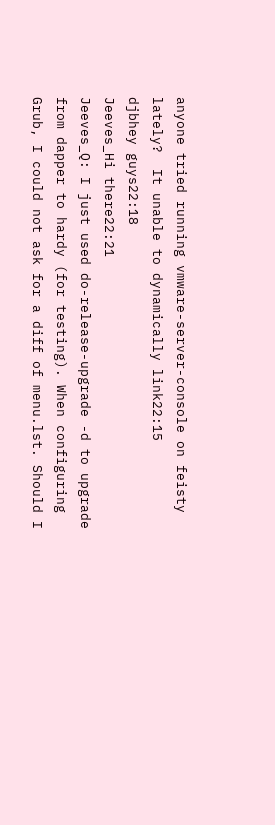anyone tried running vmware-server-console on feisty lately?  It unable to dynamically link22:15
djbhey guys22:18
Jeeves_Hi there22:21
Jeeves_Q: I just used do-release-upgrade -d to upgrade from dapper to hardy (for testing). When configuring Grub, I could not ask for a diff of menu.lst. Should I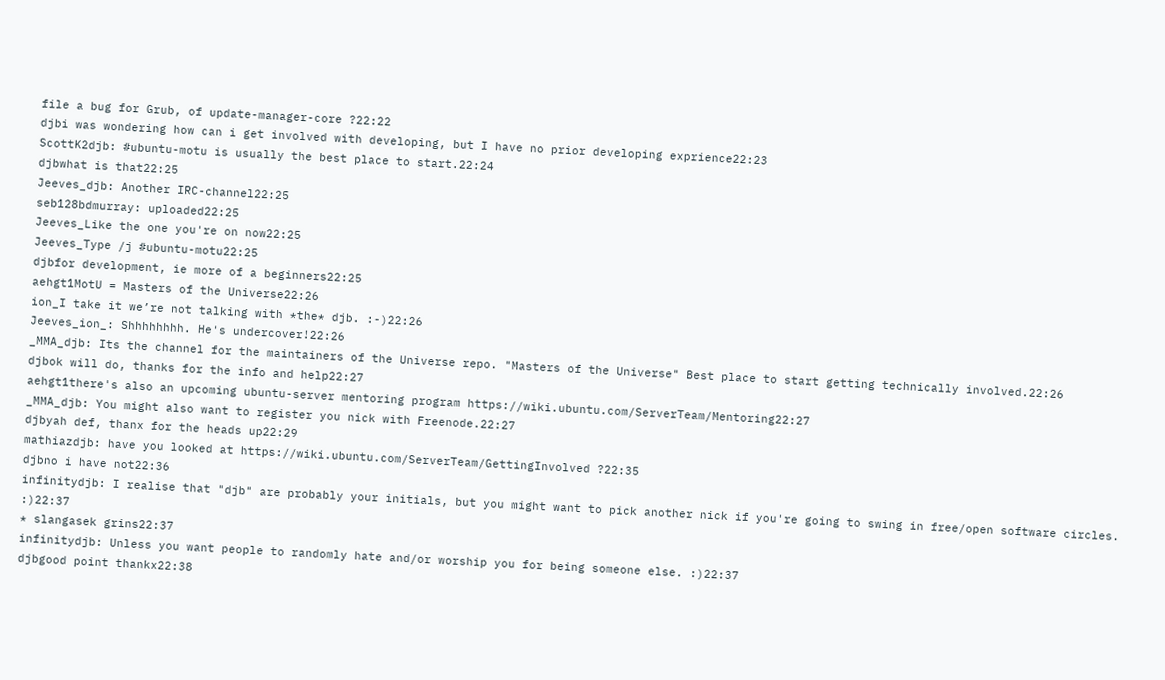file a bug for Grub, of update-manager-core ?22:22
djbi was wondering how can i get involved with developing, but I have no prior developing exprience22:23
ScottK2djb: #ubuntu-motu is usually the best place to start.22:24
djbwhat is that22:25
Jeeves_djb: Another IRC-channel22:25
seb128bdmurray: uploaded22:25
Jeeves_Like the one you're on now22:25
Jeeves_Type /j #ubuntu-motu22:25
djbfor development, ie more of a beginners22:25
aehgt1MotU = Masters of the Universe22:26
ion_I take it we’re not talking with *the* djb. :-)22:26
Jeeves_ion_: Shhhhhhhh. He's undercover!22:26
_MMA_djb: Its the channel for the maintainers of the Universe repo. "Masters of the Universe" Best place to start getting technically involved.22:26
djbok will do, thanks for the info and help22:27
aehgt1there's also an upcoming ubuntu-server mentoring program https://wiki.ubuntu.com/ServerTeam/Mentoring22:27
_MMA_djb: You might also want to register you nick with Freenode.22:27
djbyah def, thanx for the heads up22:29
mathiazdjb: have you looked at https://wiki.ubuntu.com/ServerTeam/GettingInvolved ?22:35
djbno i have not22:36
infinitydjb: I realise that "djb" are probably your initials, but you might want to pick another nick if you're going to swing in free/open software circles. :)22:37
* slangasek grins22:37
infinitydjb: Unless you want people to randomly hate and/or worship you for being someone else. :)22:37
djbgood point thankx22:38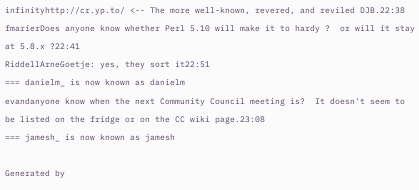infinityhttp://cr.yp.to/ <-- The more well-known, revered, and reviled DJB.22:38
fmarierDoes anyone know whether Perl 5.10 will make it to hardy ?  or will it stay at 5.8.x ?22:41
RiddellArneGoetje: yes, they sort it22:51
=== danielm_ is now known as danielm
evandanyone know when the next Community Council meeting is?  It doesn't seem to be listed on the fridge or on the CC wiki page.23:08
=== jamesh_ is now known as jamesh

Generated by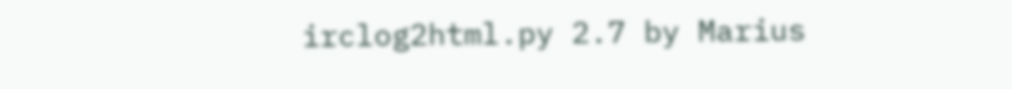irclog2html.py 2.7 by Marius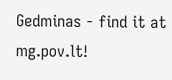Gedminas - find it at mg.pov.lt!